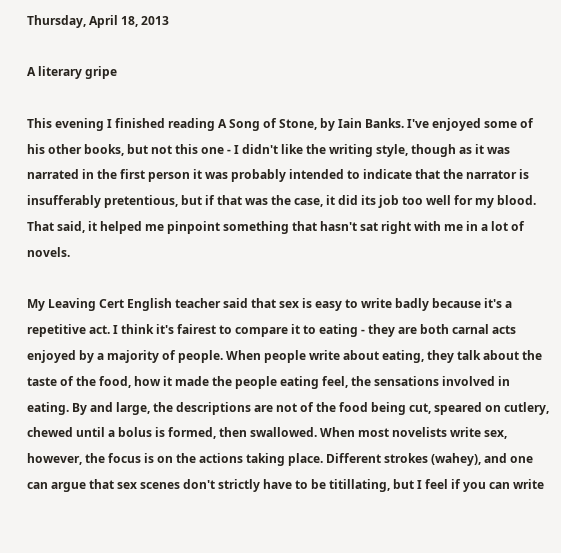Thursday, April 18, 2013

A literary gripe

This evening I finished reading A Song of Stone, by Iain Banks. I've enjoyed some of his other books, but not this one - I didn't like the writing style, though as it was narrated in the first person it was probably intended to indicate that the narrator is insufferably pretentious, but if that was the case, it did its job too well for my blood. That said, it helped me pinpoint something that hasn't sat right with me in a lot of novels.

My Leaving Cert English teacher said that sex is easy to write badly because it's a repetitive act. I think it's fairest to compare it to eating - they are both carnal acts enjoyed by a majority of people. When people write about eating, they talk about the taste of the food, how it made the people eating feel, the sensations involved in eating. By and large, the descriptions are not of the food being cut, speared on cutlery, chewed until a bolus is formed, then swallowed. When most novelists write sex, however, the focus is on the actions taking place. Different strokes (wahey), and one can argue that sex scenes don't strictly have to be titillating, but I feel if you can write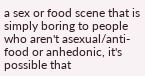a sex or food scene that is simply boring to people who aren't asexual/anti-food or anhedonic, it's possible that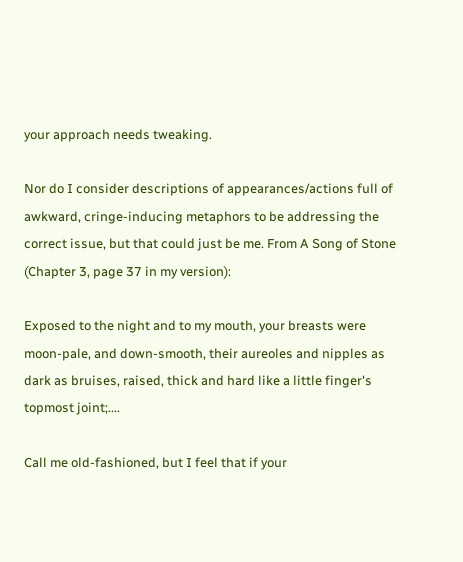your approach needs tweaking.

Nor do I consider descriptions of appearances/actions full of awkward, cringe-inducing metaphors to be addressing the correct issue, but that could just be me. From A Song of Stone (Chapter 3, page 37 in my version):

Exposed to the night and to my mouth, your breasts were moon-pale, and down-smooth, their aureoles and nipples as dark as bruises, raised, thick and hard like a little finger's topmost joint;....

Call me old-fashioned, but I feel that if your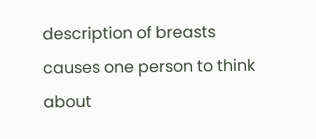description of breasts causes one person to think about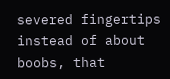severed fingertips instead of about boobs, that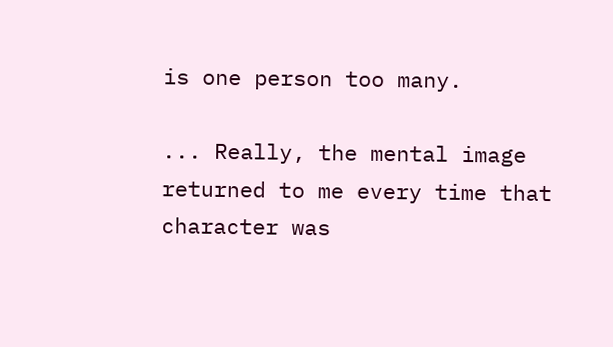is one person too many.

... Really, the mental image returned to me every time that character was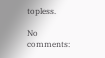topless.

No comments: